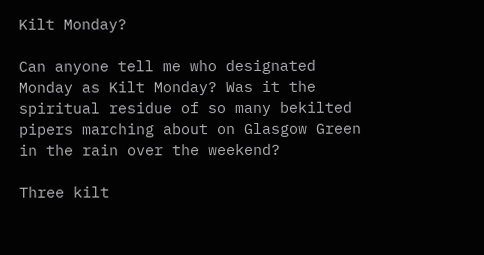Kilt Monday?

Can anyone tell me who designated Monday as Kilt Monday? Was it the spiritual residue of so many bekilted pipers marching about on Glasgow Green in the rain over the weekend?

Three kilt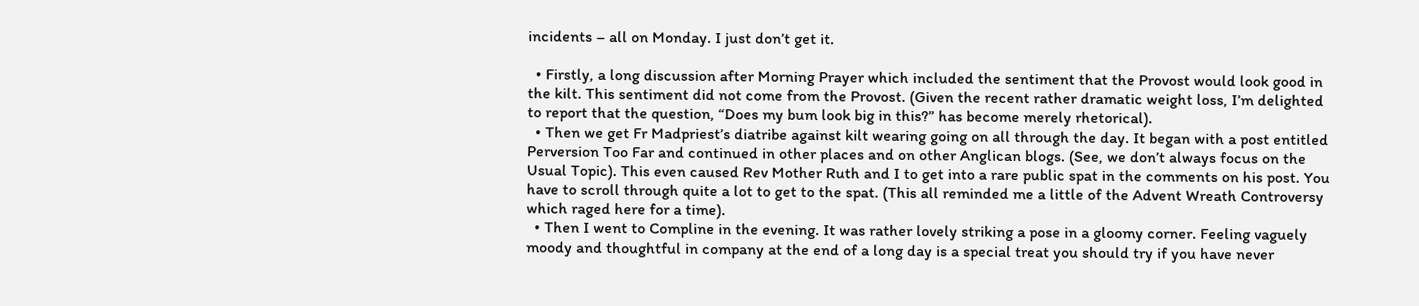incidents – all on Monday. I just don’t get it.

  • Firstly, a long discussion after Morning Prayer which included the sentiment that the Provost would look good in the kilt. This sentiment did not come from the Provost. (Given the recent rather dramatic weight loss, I’m delighted to report that the question, “Does my bum look big in this?” has become merely rhetorical).
  • Then we get Fr Madpriest’s diatribe against kilt wearing going on all through the day. It began with a post entitled Perversion Too Far and continued in other places and on other Anglican blogs. (See, we don’t always focus on the Usual Topic). This even caused Rev Mother Ruth and I to get into a rare public spat in the comments on his post. You have to scroll through quite a lot to get to the spat. (This all reminded me a little of the Advent Wreath Controversy which raged here for a time).
  • Then I went to Compline in the evening. It was rather lovely striking a pose in a gloomy corner. Feeling vaguely moody and thoughtful in company at the end of a long day is a special treat you should try if you have never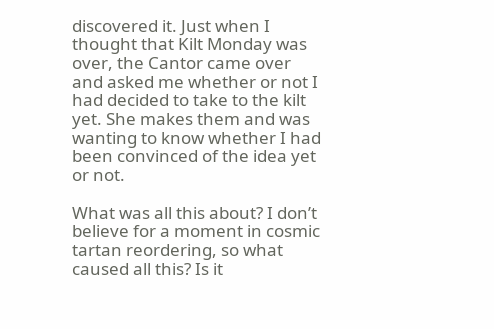discovered it. Just when I thought that Kilt Monday was over, the Cantor came over and asked me whether or not I had decided to take to the kilt yet. She makes them and was wanting to know whether I had been convinced of the idea yet or not.

What was all this about? I don’t believe for a moment in cosmic tartan reordering, so what caused all this? Is it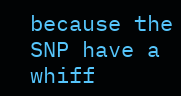because the SNP have a whiff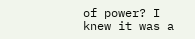of power? I knew it was a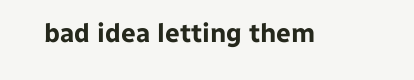bad idea letting them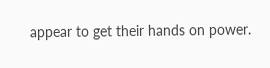appear to get their hands on power.